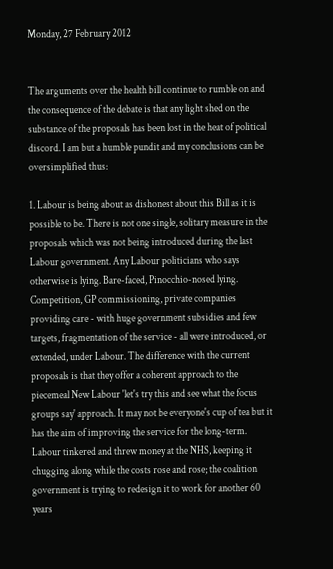Monday, 27 February 2012


The arguments over the health bill continue to rumble on and the consequence of the debate is that any light shed on the substance of the proposals has been lost in the heat of political discord. I am but a humble pundit and my conclusions can be oversimplified thus:

1. Labour is being about as dishonest about this Bill as it is possible to be. There is not one single, solitary measure in the proposals which was not being introduced during the last Labour government. Any Labour politicians who says otherwise is lying. Bare-faced, Pinocchio-nosed lying. Competition, GP commissioning, private companies providing care - with huge government subsidies and few targets, fragmentation of the service - all were introduced, or extended, under Labour. The difference with the current proposals is that they offer a coherent approach to the piecemeal New Labour 'let's try this and see what the focus groups say' approach. It may not be everyone's cup of tea but it has the aim of improving the service for the long-term. Labour tinkered and threw money at the NHS, keeping it chugging along while the costs rose and rose; the coalition government is trying to redesign it to work for another 60 years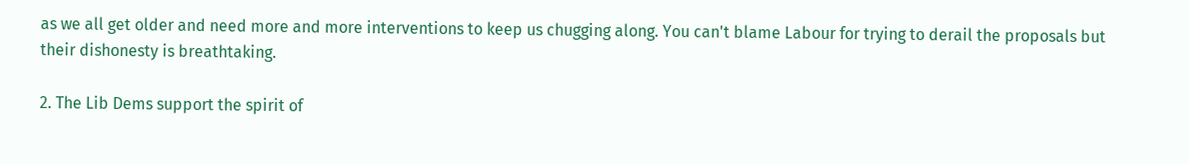as we all get older and need more and more interventions to keep us chugging along. You can't blame Labour for trying to derail the proposals but their dishonesty is breathtaking.

2. The Lib Dems support the spirit of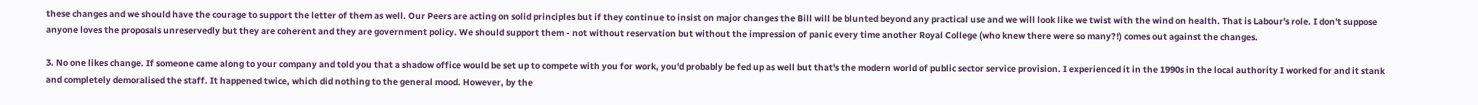these changes and we should have the courage to support the letter of them as well. Our Peers are acting on solid principles but if they continue to insist on major changes the Bill will be blunted beyond any practical use and we will look like we twist with the wind on health. That is Labour's role. I don't suppose anyone loves the proposals unreservedly but they are coherent and they are government policy. We should support them - not without reservation but without the impression of panic every time another Royal College (who knew there were so many?!) comes out against the changes.

3. No one likes change. If someone came along to your company and told you that a shadow office would be set up to compete with you for work, you'd probably be fed up as well but that's the modern world of public sector service provision. I experienced it in the 1990s in the local authority I worked for and it stank and completely demoralised the staff. It happened twice, which did nothing to the general mood. However, by the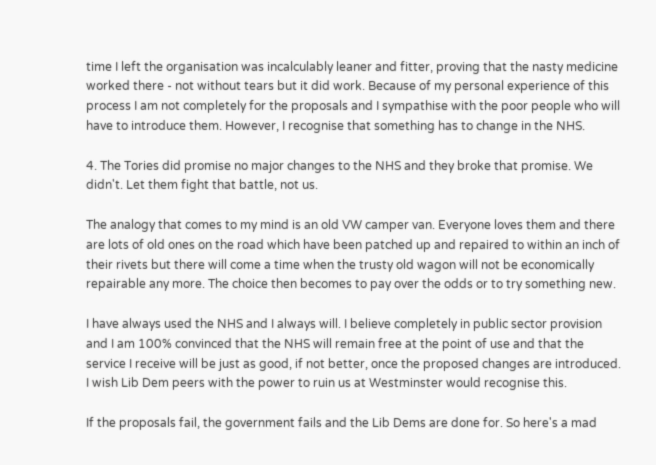time I left the organisation was incalculably leaner and fitter, proving that the nasty medicine worked there - not without tears but it did work. Because of my personal experience of this process I am not completely for the proposals and I sympathise with the poor people who will have to introduce them. However, I recognise that something has to change in the NHS.

4. The Tories did promise no major changes to the NHS and they broke that promise. We didn't. Let them fight that battle, not us.

The analogy that comes to my mind is an old VW camper van. Everyone loves them and there are lots of old ones on the road which have been patched up and repaired to within an inch of their rivets but there will come a time when the trusty old wagon will not be economically repairable any more. The choice then becomes to pay over the odds or to try something new.

I have always used the NHS and I always will. I believe completely in public sector provision and I am 100% convinced that the NHS will remain free at the point of use and that the service I receive will be just as good, if not better, once the proposed changes are introduced. I wish Lib Dem peers with the power to ruin us at Westminster would recognise this.

If the proposals fail, the government fails and the Lib Dems are done for. So here's a mad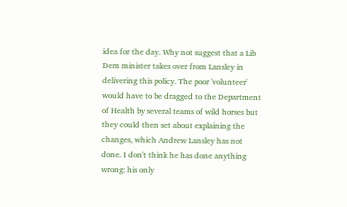idea for the day. Why not suggest that a Lib Dem minister takes over from Lansley in delivering this policy. The poor 'volunteer' would have to be dragged to the Department of Health by several teams of wild horses but they could then set about explaining the changes, which Andrew Lansley has not done. I don't think he has done anything wrong: his only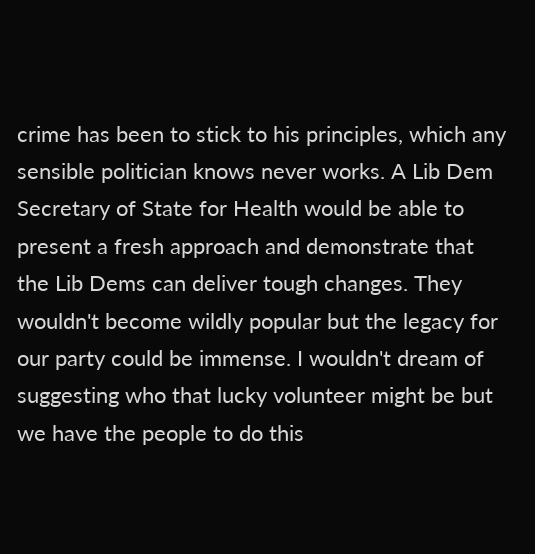crime has been to stick to his principles, which any sensible politician knows never works. A Lib Dem Secretary of State for Health would be able to present a fresh approach and demonstrate that the Lib Dems can deliver tough changes. They wouldn't become wildly popular but the legacy for our party could be immense. I wouldn't dream of suggesting who that lucky volunteer might be but we have the people to do this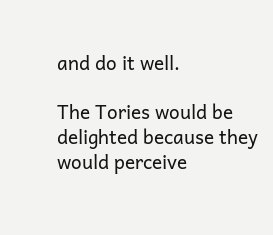and do it well.

The Tories would be delighted because they would perceive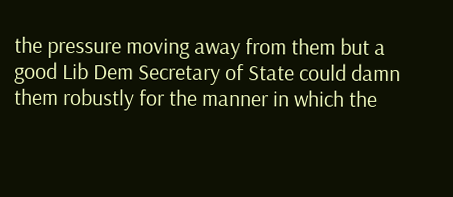the pressure moving away from them but a good Lib Dem Secretary of State could damn them robustly for the manner in which the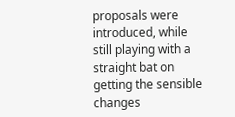proposals were introduced, while still playing with a straight bat on getting the sensible changes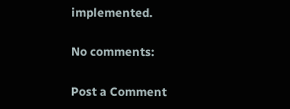implemented.

No comments:

Post a Comment